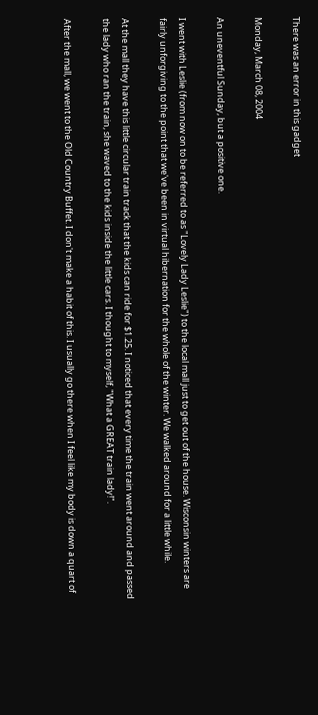There was an error in this gadget

Monday, March 08, 2004

An uneventful Sunday, but a positive one.

I went with Leslie (from now on to be referred to as "Lovely Lady Leslie") to the local mall just to get out of the house. Wisconsin winters are fairly unforgiving to the point that we've been in virtual hibernation for the whole of the winter. We walked around for a little while.

At the mall they have this little circular train track that the kids can ride for $1.25. I noticed that every time the train went around and passed the lady who ran the train, she waved to the kids inside the little cars. I thought to myself, "What a GREAT train lady!".

After the mall, we went to the Old Country Buffet. I don't make a habit of this. I usually go there when I feel like my body is down a quart of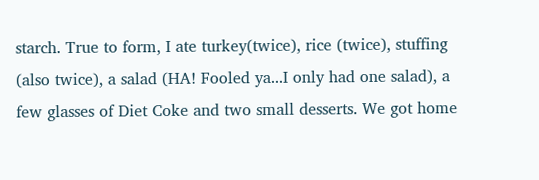starch. True to form, I ate turkey(twice), rice (twice), stuffing (also twice), a salad (HA! Fooled ya...I only had one salad), a few glasses of Diet Coke and two small desserts. We got home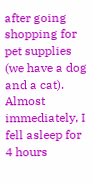after going shopping for pet supplies (we have a dog and a cat). Almost immediately, I fell asleep for 4 hours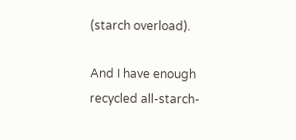(starch overload).

And I have enough recycled all-starch-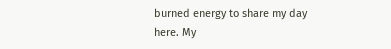burned energy to share my day here. My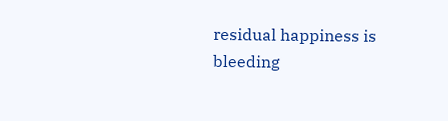residual happiness is bleeding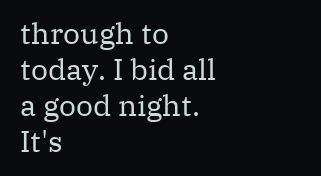through to today. I bid all a good night. It's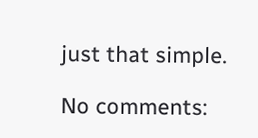just that simple.

No comments: